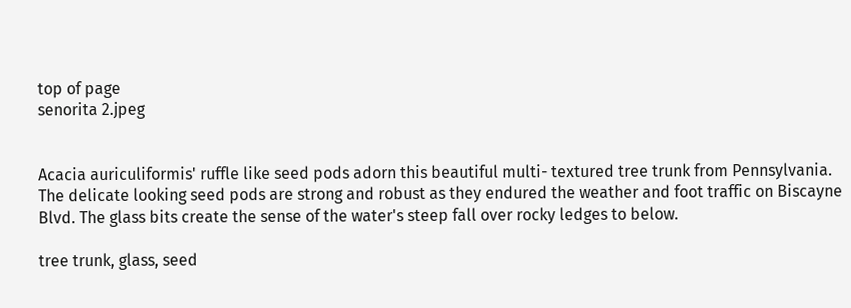top of page
senorita 2.jpeg


Acacia auriculiformis' ruffle like seed pods adorn this beautiful multi- textured tree trunk from Pennsylvania. The delicate looking seed pods are strong and robust as they endured the weather and foot traffic on Biscayne Blvd. The glass bits create the sense of the water's steep fall over rocky ledges to below.

tree trunk, glass, seed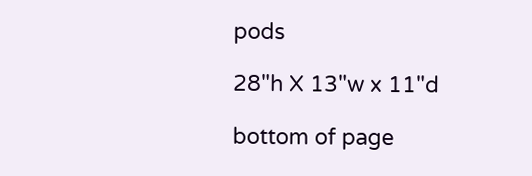pods

28"h X 13"w x 11"d

bottom of page